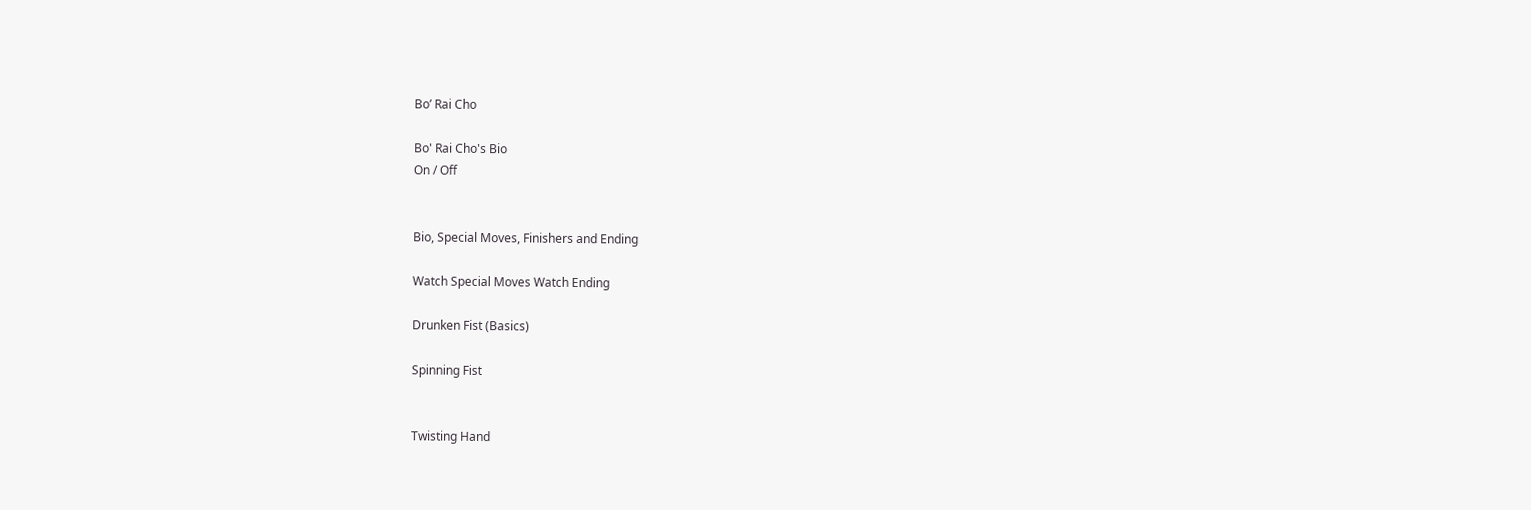Bo’ Rai Cho

Bo' Rai Cho's Bio
On / Off


Bio, Special Moves, Finishers and Ending

Watch Special Moves Watch Ending

Drunken Fist (Basics)

Spinning Fist


Twisting Hand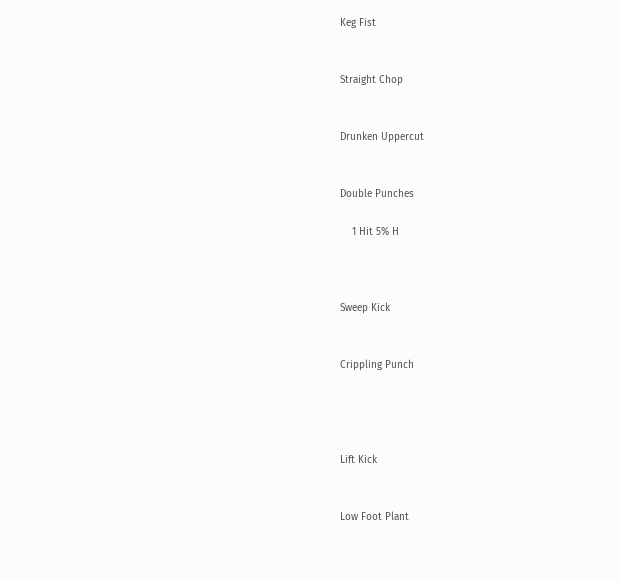Keg Fist


Straight Chop


Drunken Uppercut


Double Punches

    1 Hit 5% H



Sweep Kick


Crippling Punch




Lift Kick


Low Foot Plant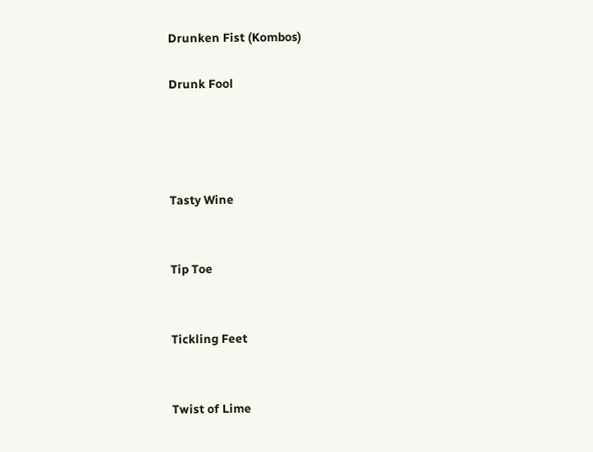Drunken Fist (Kombos)

Drunk Fool




Tasty Wine


Tip Toe


Tickling Feet


Twist of Lime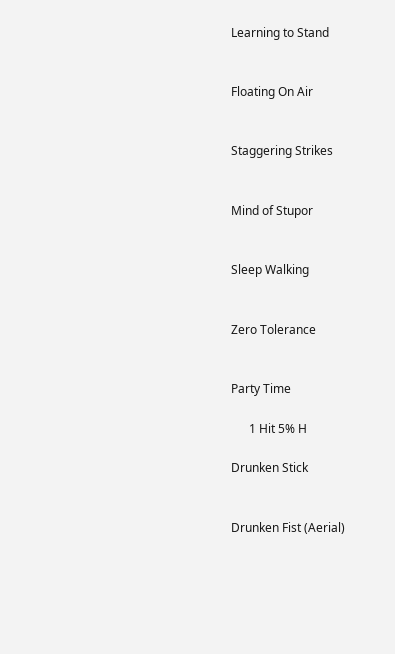Learning to Stand


Floating On Air


Staggering Strikes


Mind of Stupor


Sleep Walking


Zero Tolerance


Party Time

      1 Hit 5% H

Drunken Stick


Drunken Fist (Aerial)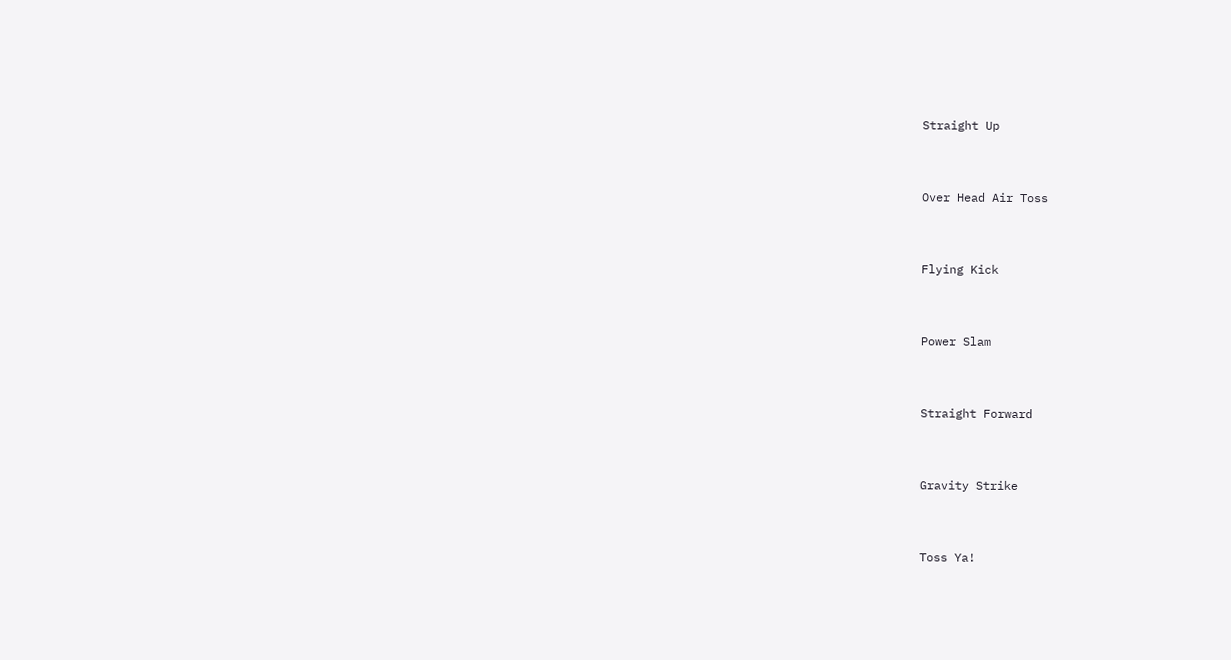Straight Up


Over Head Air Toss


Flying Kick


Power Slam


Straight Forward


Gravity Strike


Toss Ya!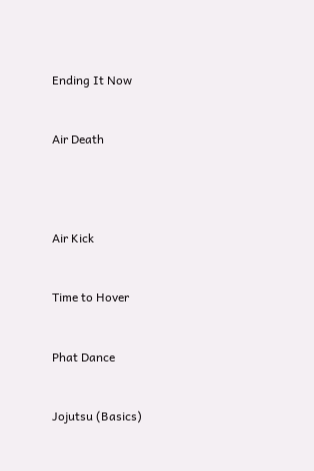Ending It Now


Air Death




Air Kick


Time to Hover


Phat Dance


Jojutsu (Basics)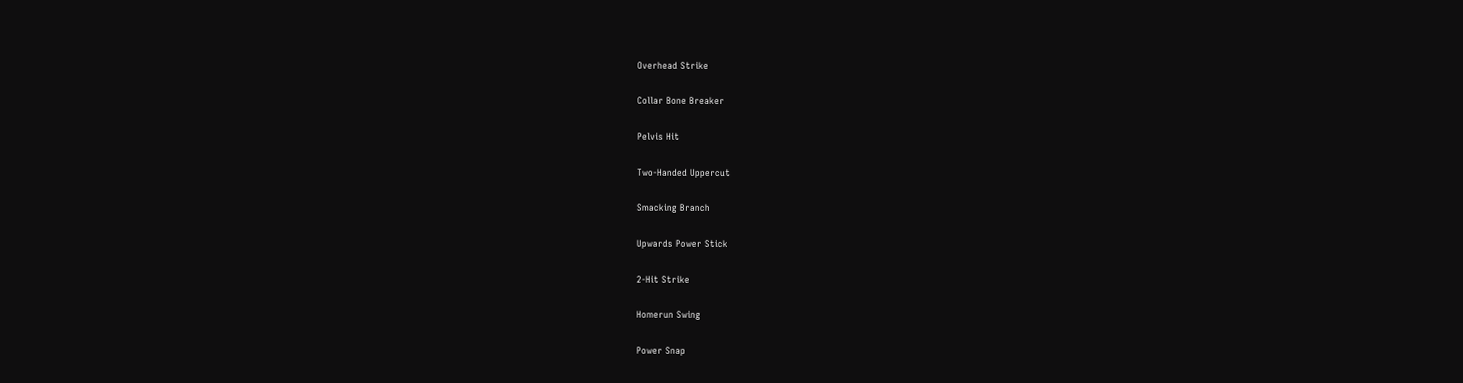Overhead Strike


Collar Bone Breaker


Pelvis Hit


Two-Handed Uppercut


Smacking Branch


Upwards Power Stick


2-Hit Strike


Homerun Swing


Power Snap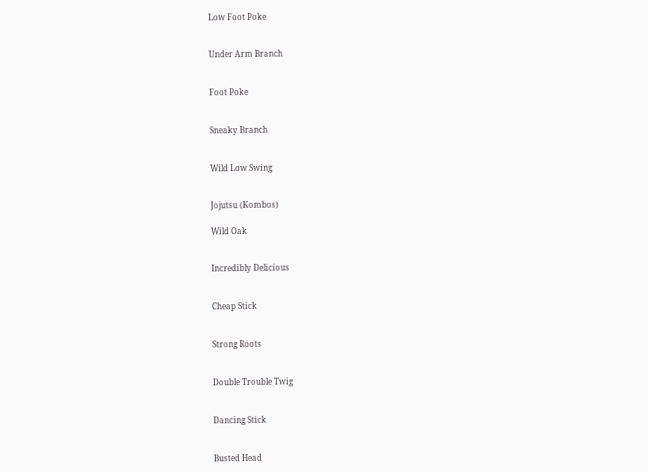Low Foot Poke


Under Arm Branch


Foot Poke


Sneaky Branch


Wild Low Swing


Jojutsu (Kombos)

Wild Oak


Incredibly Delicious


Cheap Stick


Strong Roots


Double Trouble Twig


Dancing Stick


Busted Head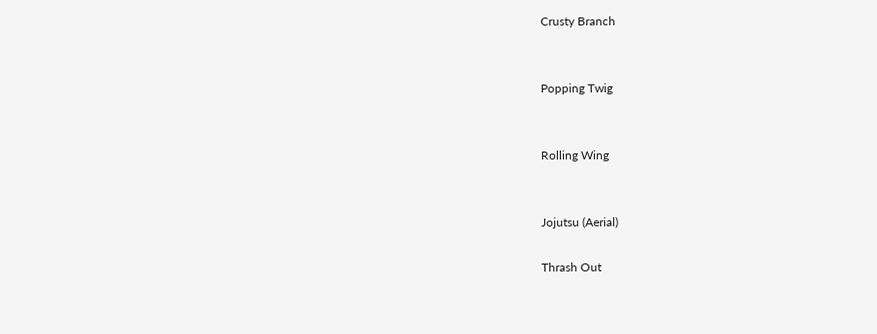Crusty Branch


Popping Twig


Rolling Wing


Jojutsu (Aerial)

Thrash Out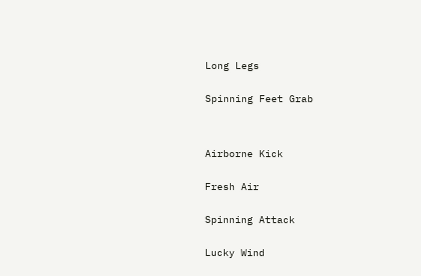Long Legs


Spinning Feet Grab




Airborne Kick


Fresh Air


Spinning Attack


Lucky Wind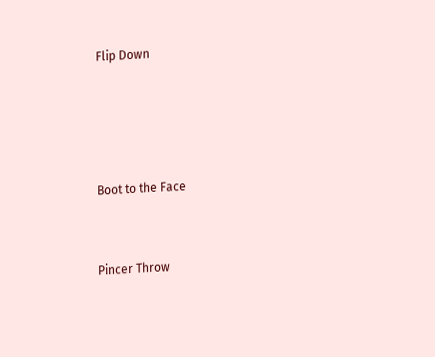Flip Down




Boot to the Face


Pincer Throw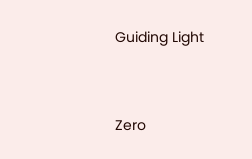Guiding Light


Zero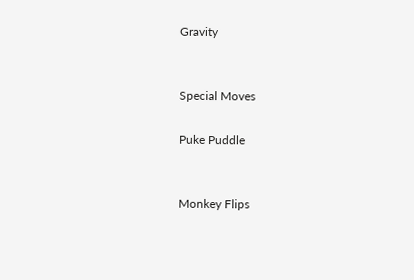Gravity


Special Moves

Puke Puddle


Monkey Flips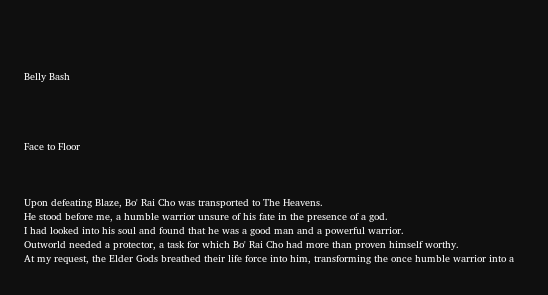Belly Bash




Face to Floor



Upon defeating Blaze, Bo' Rai Cho was transported to The Heavens.
He stood before me, a humble warrior unsure of his fate in the presence of a god.
I had looked into his soul and found that he was a good man and a powerful warrior.
Outworld needed a protector, a task for which Bo' Rai Cho had more than proven himself worthy.
At my request, the Elder Gods breathed their life force into him, transforming the once humble warrior into a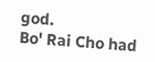god.
Bo' Rai Cho had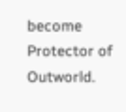become Protector of Outworld.